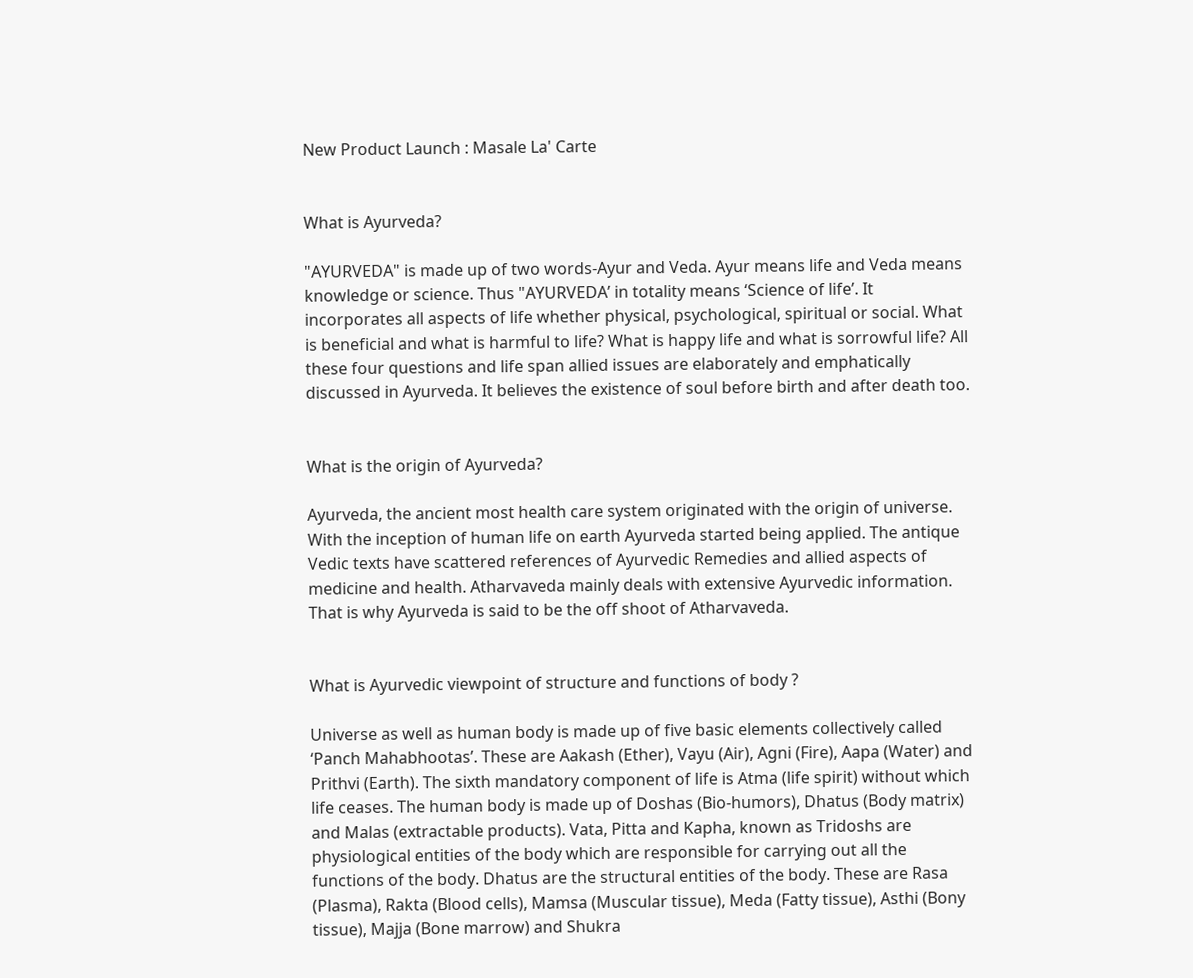New Product Launch : Masale La' Carte


What is Ayurveda?

"AYURVEDA" is made up of two words-Ayur and Veda. Ayur means life and Veda means knowledge or science. Thus "AYURVEDA’ in totality means ‘Science of life’. It incorporates all aspects of life whether physical, psychological, spiritual or social. What is beneficial and what is harmful to life? What is happy life and what is sorrowful life? All these four questions and life span allied issues are elaborately and emphatically discussed in Ayurveda. It believes the existence of soul before birth and after death too.


What is the origin of Ayurveda?

Ayurveda, the ancient most health care system originated with the origin of universe. With the inception of human life on earth Ayurveda started being applied. The antique Vedic texts have scattered references of Ayurvedic Remedies and allied aspects of medicine and health. Atharvaveda mainly deals with extensive Ayurvedic information. That is why Ayurveda is said to be the off shoot of Atharvaveda.


What is Ayurvedic viewpoint of structure and functions of body ?

Universe as well as human body is made up of five basic elements collectively called ‘Panch Mahabhootas’. These are Aakash (Ether), Vayu (Air), Agni (Fire), Aapa (Water) and Prithvi (Earth). The sixth mandatory component of life is Atma (life spirit) without which life ceases. The human body is made up of Doshas (Bio-humors), Dhatus (Body matrix) and Malas (extractable products). Vata, Pitta and Kapha, known as Tridoshs are physiological entities of the body which are responsible for carrying out all the functions of the body. Dhatus are the structural entities of the body. These are Rasa (Plasma), Rakta (Blood cells), Mamsa (Muscular tissue), Meda (Fatty tissue), Asthi (Bony tissue), Majja (Bone marrow) and Shukra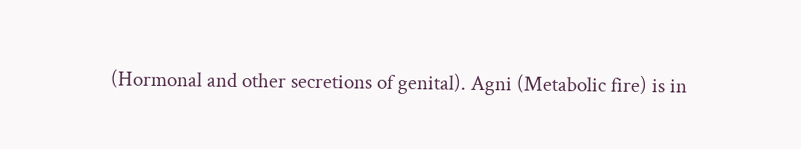(Hormonal and other secretions of genital). Agni (Metabolic fire) is in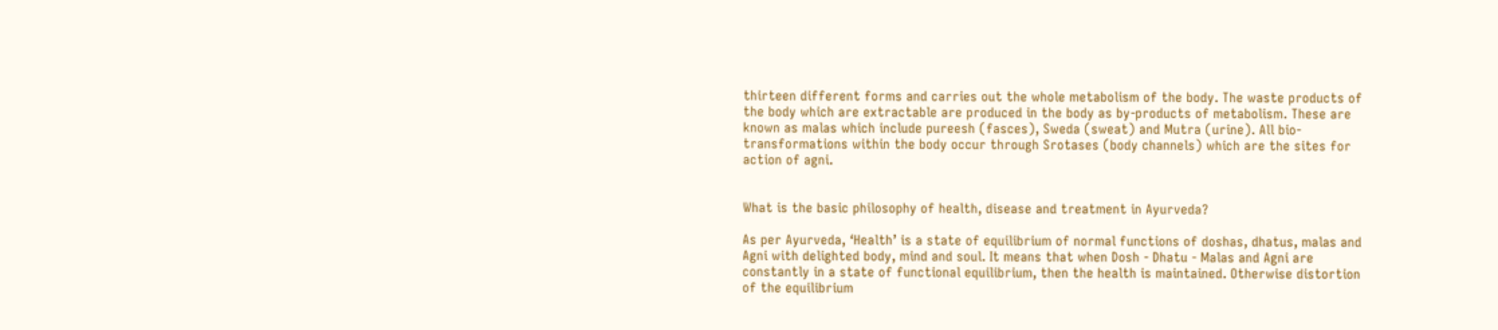thirteen different forms and carries out the whole metabolism of the body. The waste products of the body which are extractable are produced in the body as by-products of metabolism. These are known as malas which include pureesh (fasces), Sweda (sweat) and Mutra (urine). All bio-transformations within the body occur through Srotases (body channels) which are the sites for action of agni.


What is the basic philosophy of health, disease and treatment in Ayurveda?

As per Ayurveda, ‘Health’ is a state of equilibrium of normal functions of doshas, dhatus, malas and Agni with delighted body, mind and soul. It means that when Dosh - Dhatu - Malas and Agni are constantly in a state of functional equilibrium, then the health is maintained. Otherwise distortion of the equilibrium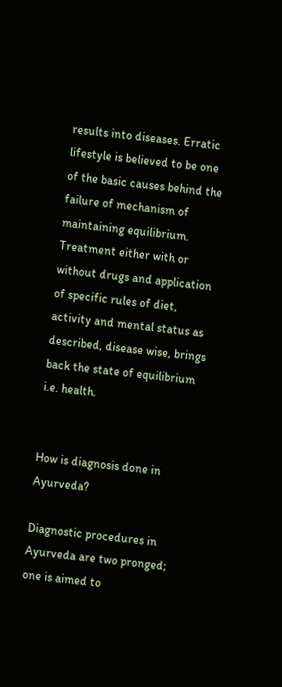results into diseases. Erratic lifestyle is believed to be one of the basic causes behind the failure of mechanism of maintaining equilibrium. Treatment either with or without drugs and application of specific rules of diet, activity and mental status as described, disease wise, brings back the state of equilibrium i.e. health.


How is diagnosis done in Ayurveda?

Diagnostic procedures in Ayurveda are two pronged; one is aimed to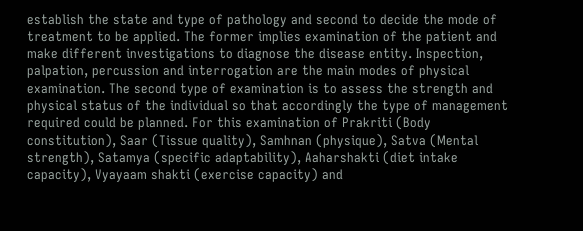establish the state and type of pathology and second to decide the mode of treatment to be applied. The former implies examination of the patient and make different investigations to diagnose the disease entity. Inspection, palpation, percussion and interrogation are the main modes of physical examination. The second type of examination is to assess the strength and physical status of the individual so that accordingly the type of management required could be planned. For this examination of Prakriti (Body constitution), Saar (Tissue quality), Samhnan (physique), Satva (Mental strength), Satamya (specific adaptability), Aaharshakti (diet intake capacity), Vyayaam shakti (exercise capacity) and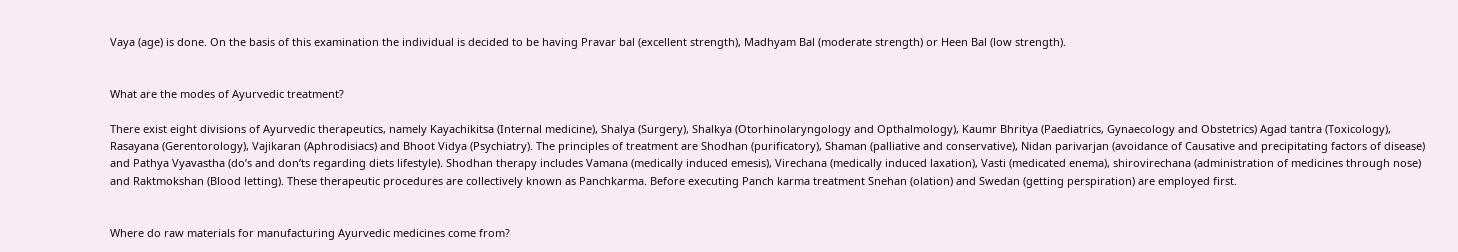Vaya (age) is done. On the basis of this examination the individual is decided to be having Pravar bal (excellent strength), Madhyam Bal (moderate strength) or Heen Bal (low strength).


What are the modes of Ayurvedic treatment?

There exist eight divisions of Ayurvedic therapeutics, namely Kayachikitsa (Internal medicine), Shalya (Surgery), Shalkya (Otorhinolaryngology and Opthalmology), Kaumr Bhritya (Paediatrics, Gynaecology and Obstetrics) Agad tantra (Toxicology), Rasayana (Gerentorology), Vajikaran (Aphrodisiacs) and Bhoot Vidya (Psychiatry). The principles of treatment are Shodhan (purificatory), Shaman (palliative and conservative), Nidan parivarjan (avoidance of Causative and precipitating factors of disease) and Pathya Vyavastha (do’s and don’ts regarding diets lifestyle). Shodhan therapy includes Vamana (medically induced emesis), Virechana (medically induced laxation), Vasti (medicated enema), shirovirechana (administration of medicines through nose) and Raktmokshan (Blood letting). These therapeutic procedures are collectively known as Panchkarma. Before executing Panch karma treatment Snehan (olation) and Swedan (getting perspiration) are employed first.


Where do raw materials for manufacturing Ayurvedic medicines come from?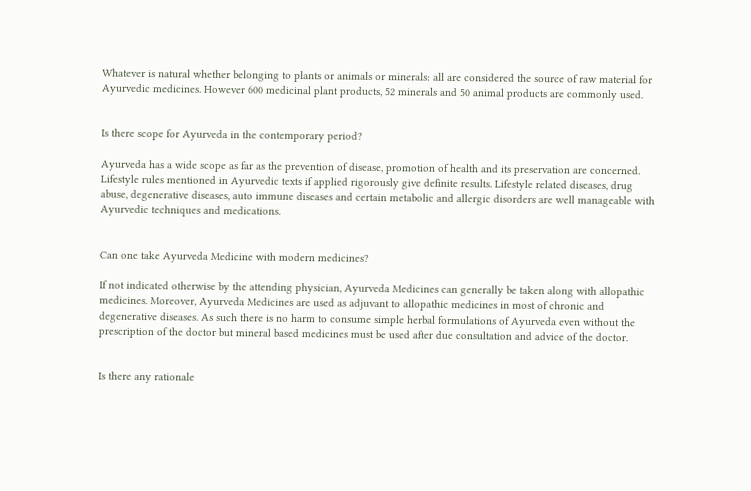Whatever is natural whether belonging to plants or animals or minerals: all are considered the source of raw material for Ayurvedic medicines. However 600 medicinal plant products, 52 minerals and 50 animal products are commonly used.


Is there scope for Ayurveda in the contemporary period?

Ayurveda has a wide scope as far as the prevention of disease, promotion of health and its preservation are concerned. Lifestyle rules mentioned in Ayurvedic texts if applied rigorously give definite results. Lifestyle related diseases, drug abuse, degenerative diseases, auto immune diseases and certain metabolic and allergic disorders are well manageable with Ayurvedic techniques and medications.


Can one take Ayurveda Medicine with modern medicines?

If not indicated otherwise by the attending physician, Ayurveda Medicines can generally be taken along with allopathic medicines. Moreover, Ayurveda Medicines are used as adjuvant to allopathic medicines in most of chronic and degenerative diseases. As such there is no harm to consume simple herbal formulations of Ayurveda even without the prescription of the doctor but mineral based medicines must be used after due consultation and advice of the doctor.


Is there any rationale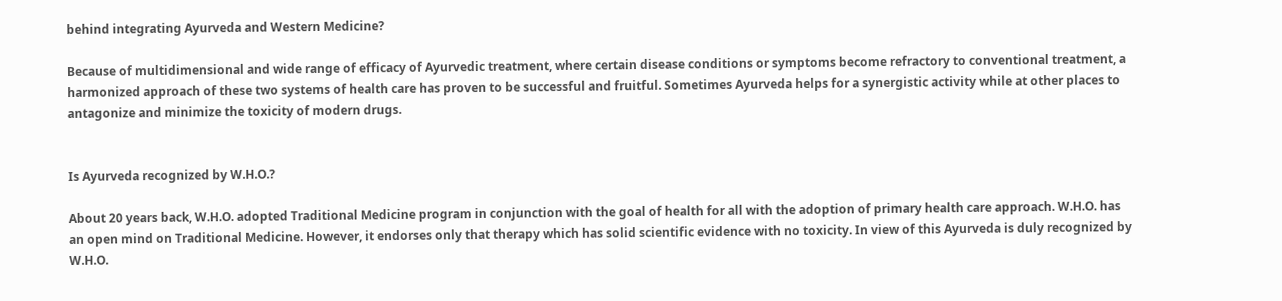behind integrating Ayurveda and Western Medicine?

Because of multidimensional and wide range of efficacy of Ayurvedic treatment, where certain disease conditions or symptoms become refractory to conventional treatment, a harmonized approach of these two systems of health care has proven to be successful and fruitful. Sometimes Ayurveda helps for a synergistic activity while at other places to antagonize and minimize the toxicity of modern drugs.


Is Ayurveda recognized by W.H.O.?

About 20 years back, W.H.O. adopted Traditional Medicine program in conjunction with the goal of health for all with the adoption of primary health care approach. W.H.O. has an open mind on Traditional Medicine. However, it endorses only that therapy which has solid scientific evidence with no toxicity. In view of this Ayurveda is duly recognized by W.H.O.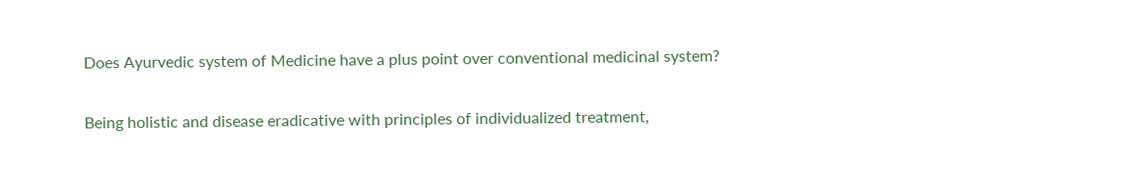Does Ayurvedic system of Medicine have a plus point over conventional medicinal system?

Being holistic and disease eradicative with principles of individualized treatment,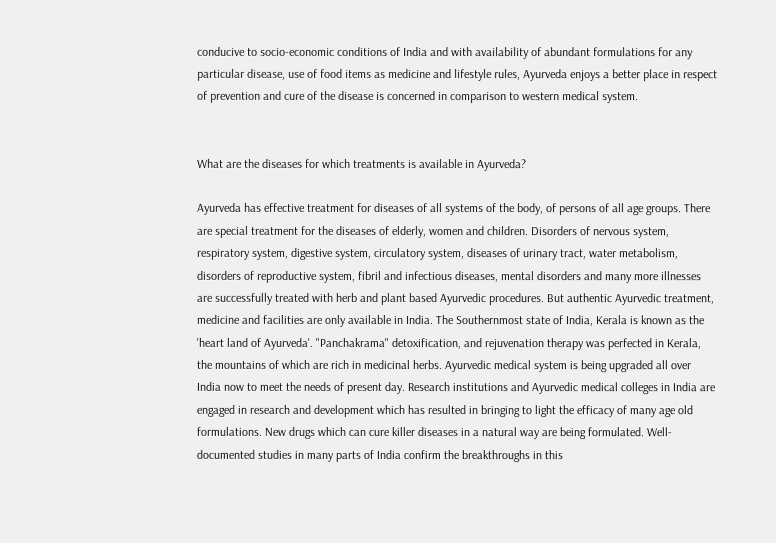conducive to socio-economic conditions of India and with availability of abundant formulations for any particular disease, use of food items as medicine and lifestyle rules, Ayurveda enjoys a better place in respect of prevention and cure of the disease is concerned in comparison to western medical system.


What are the diseases for which treatments is available in Ayurveda?

Ayurveda has effective treatment for diseases of all systems of the body, of persons of all age groups. There are special treatment for the diseases of elderly, women and children. Disorders of nervous system, respiratory system, digestive system, circulatory system, diseases of urinary tract, water metabolism, disorders of reproductive system, fibril and infectious diseases, mental disorders and many more illnesses are successfully treated with herb and plant based Ayurvedic procedures. But authentic Ayurvedic treatment, medicine and facilities are only available in India. The Southernmost state of India, Kerala is known as the 'heart land of Ayurveda'. "Panchakrama" detoxification, and rejuvenation therapy was perfected in Kerala, the mountains of which are rich in medicinal herbs. Ayurvedic medical system is being upgraded all over India now to meet the needs of present day. Research institutions and Ayurvedic medical colleges in India are engaged in research and development which has resulted in bringing to light the efficacy of many age old formulations. New drugs which can cure killer diseases in a natural way are being formulated. Well-documented studies in many parts of India confirm the breakthroughs in this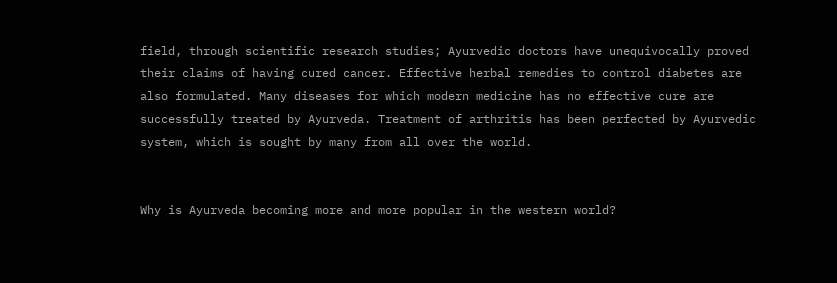field, through scientific research studies; Ayurvedic doctors have unequivocally proved their claims of having cured cancer. Effective herbal remedies to control diabetes are also formulated. Many diseases for which modern medicine has no effective cure are successfully treated by Ayurveda. Treatment of arthritis has been perfected by Ayurvedic system, which is sought by many from all over the world.


Why is Ayurveda becoming more and more popular in the western world?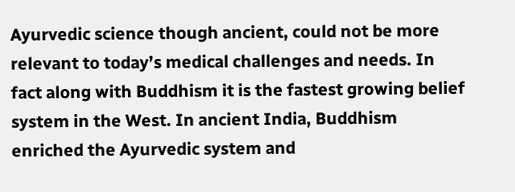Ayurvedic science though ancient, could not be more relevant to today’s medical challenges and needs. In fact along with Buddhism it is the fastest growing belief system in the West. In ancient India, Buddhism enriched the Ayurvedic system and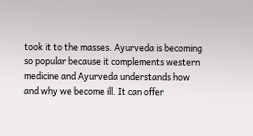took it to the masses. Ayurveda is becoming so popular because it complements western medicine and Ayurveda understands how and why we become ill. It can offer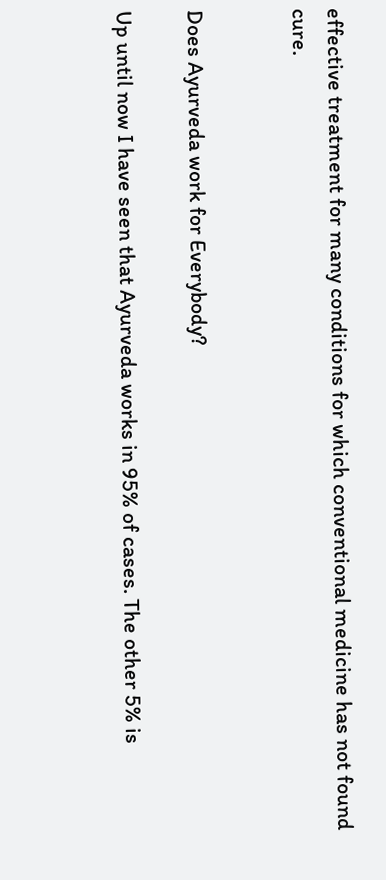effective treatment for many conditions for which conventional medicine has not found cure.


Does Ayurveda work for Everybody?

Up until now I have seen that Ayurveda works in 95% of cases. The other 5% is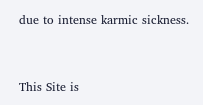due to intense karmic sickness.



This Site is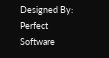Designed By: Perfect Software